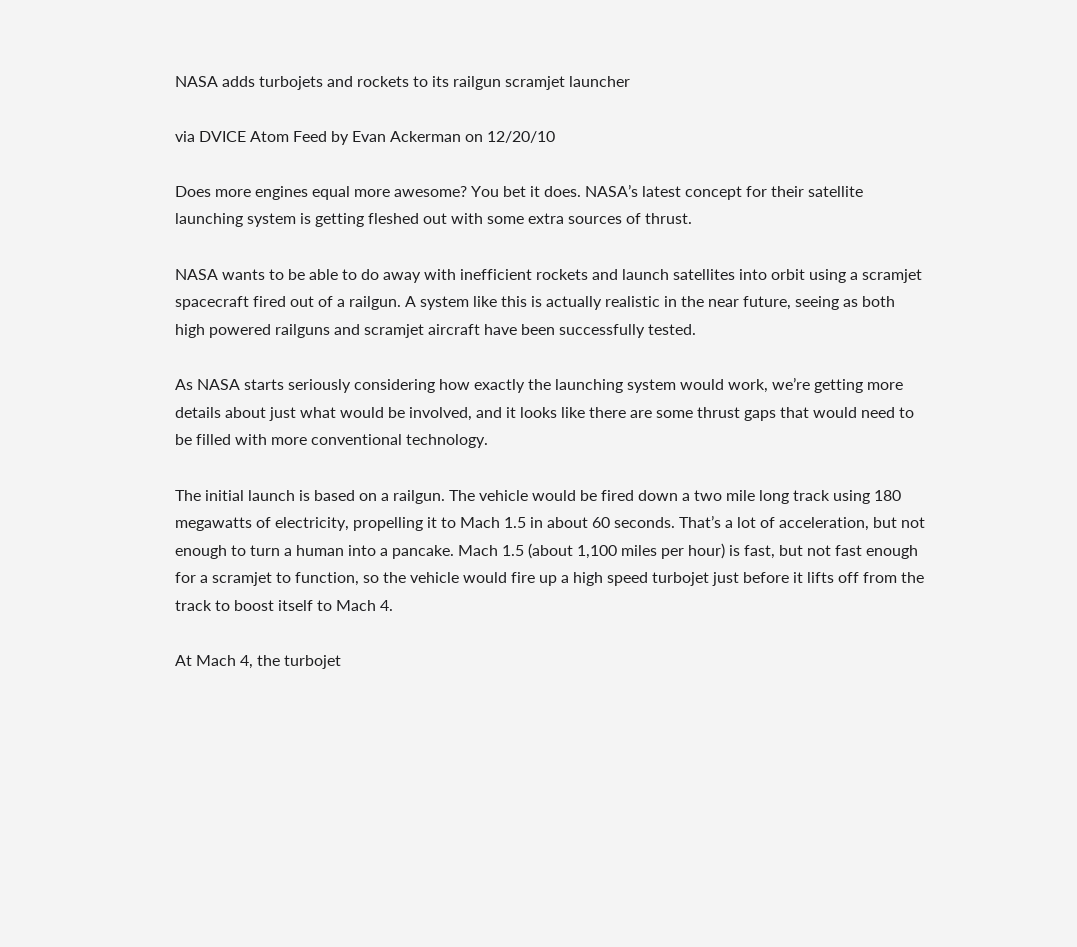NASA adds turbojets and rockets to its railgun scramjet launcher

via DVICE Atom Feed by Evan Ackerman on 12/20/10

Does more engines equal more awesome? You bet it does. NASA’s latest concept for their satellite launching system is getting fleshed out with some extra sources of thrust.

NASA wants to be able to do away with inefficient rockets and launch satellites into orbit using a scramjet spacecraft fired out of a railgun. A system like this is actually realistic in the near future, seeing as both high powered railguns and scramjet aircraft have been successfully tested.

As NASA starts seriously considering how exactly the launching system would work, we’re getting more details about just what would be involved, and it looks like there are some thrust gaps that would need to be filled with more conventional technology.

The initial launch is based on a railgun. The vehicle would be fired down a two mile long track using 180 megawatts of electricity, propelling it to Mach 1.5 in about 60 seconds. That’s a lot of acceleration, but not enough to turn a human into a pancake. Mach 1.5 (about 1,100 miles per hour) is fast, but not fast enough for a scramjet to function, so the vehicle would fire up a high speed turbojet just before it lifts off from the track to boost itself to Mach 4.

At Mach 4, the turbojet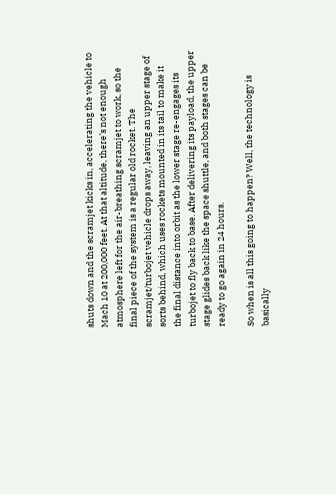shuts down and the scramjet kicks in, accelerating the vehicle to Mach 10 at 200,000 feet. At that altitude, there’s not enough atmosphere left for the air-breathing scramjet to work, so the final piece of the system is a regular old rocket. The scramjet/turbojet vehicle drops away, leaving an upper stage of sorts behind, which uses rockets mounted in its tail to make it the final distance into orbit as the lower stage re-engages its turbojet to fly back to base. After delivering its payload, the upper stage glides back like the space shuttle, and both stages can be ready to go again in 24 hours.

So when is all this going to happen? Well, the technology is basically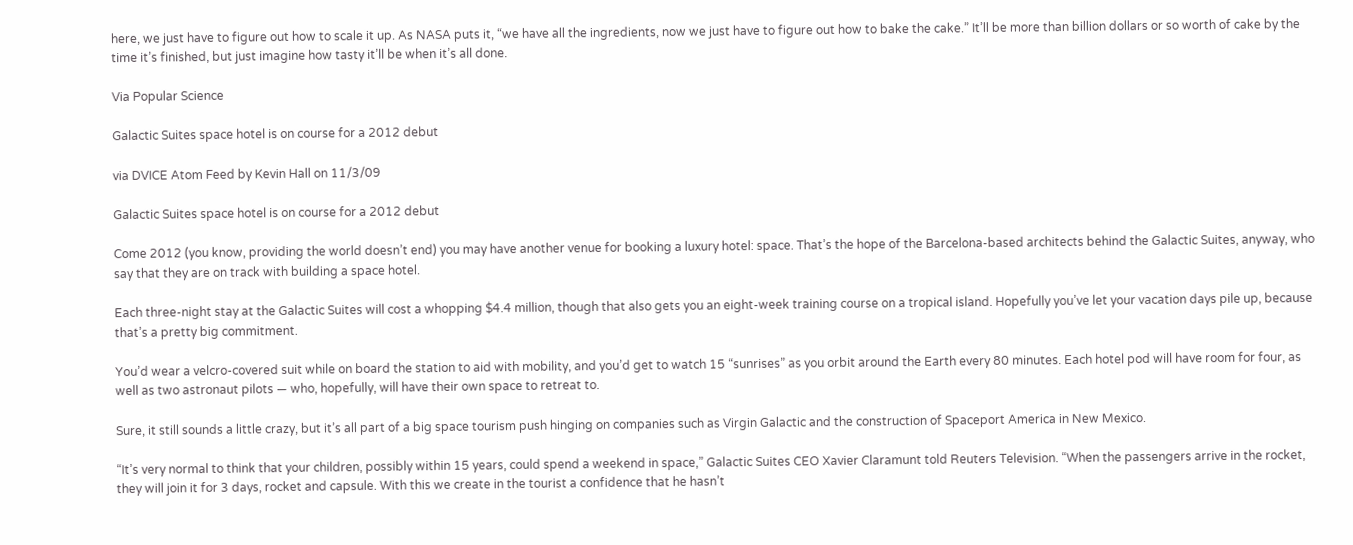here, we just have to figure out how to scale it up. As NASA puts it, “we have all the ingredients, now we just have to figure out how to bake the cake.” It’ll be more than billion dollars or so worth of cake by the time it’s finished, but just imagine how tasty it’ll be when it’s all done.

Via Popular Science

Galactic Suites space hotel is on course for a 2012 debut

via DVICE Atom Feed by Kevin Hall on 11/3/09

Galactic Suites space hotel is on course for a 2012 debut

Come 2012 (you know, providing the world doesn’t end) you may have another venue for booking a luxury hotel: space. That’s the hope of the Barcelona-based architects behind the Galactic Suites, anyway, who say that they are on track with building a space hotel.

Each three-night stay at the Galactic Suites will cost a whopping $4.4 million, though that also gets you an eight-week training course on a tropical island. Hopefully you’ve let your vacation days pile up, because that’s a pretty big commitment.

You’d wear a velcro-covered suit while on board the station to aid with mobility, and you’d get to watch 15 “sunrises” as you orbit around the Earth every 80 minutes. Each hotel pod will have room for four, as well as two astronaut pilots — who, hopefully, will have their own space to retreat to.

Sure, it still sounds a little crazy, but it’s all part of a big space tourism push hinging on companies such as Virgin Galactic and the construction of Spaceport America in New Mexico.

“It’s very normal to think that your children, possibly within 15 years, could spend a weekend in space,” Galactic Suites CEO Xavier Claramunt told Reuters Television. “When the passengers arrive in the rocket, they will join it for 3 days, rocket and capsule. With this we create in the tourist a confidence that he hasn’t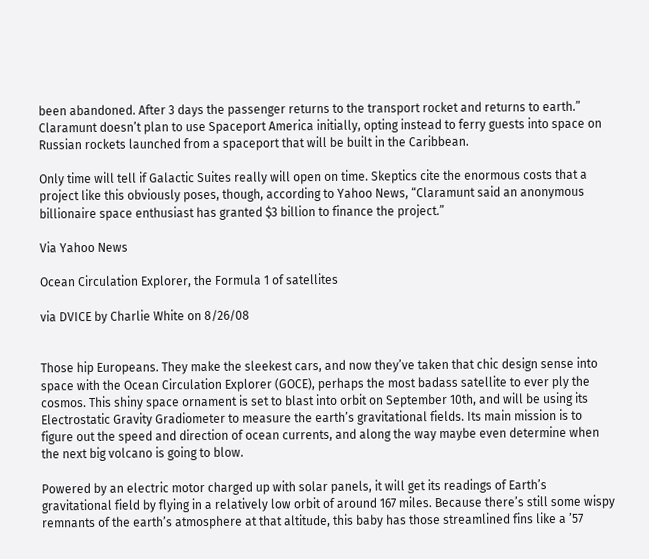been abandoned. After 3 days the passenger returns to the transport rocket and returns to earth.” Claramunt doesn’t plan to use Spaceport America initially, opting instead to ferry guests into space on Russian rockets launched from a spaceport that will be built in the Caribbean.

Only time will tell if Galactic Suites really will open on time. Skeptics cite the enormous costs that a project like this obviously poses, though, according to Yahoo News, “Claramunt said an anonymous billionaire space enthusiast has granted $3 billion to finance the project.”

Via Yahoo News

Ocean Circulation Explorer, the Formula 1 of satellites

via DVICE by Charlie White on 8/26/08


Those hip Europeans. They make the sleekest cars, and now they’ve taken that chic design sense into space with the Ocean Circulation Explorer (GOCE), perhaps the most badass satellite to ever ply the cosmos. This shiny space ornament is set to blast into orbit on September 10th, and will be using its Electrostatic Gravity Gradiometer to measure the earth’s gravitational fields. Its main mission is to figure out the speed and direction of ocean currents, and along the way maybe even determine when the next big volcano is going to blow.

Powered by an electric motor charged up with solar panels, it will get its readings of Earth’s gravitational field by flying in a relatively low orbit of around 167 miles. Because there’s still some wispy remnants of the earth’s atmosphere at that altitude, this baby has those streamlined fins like a ’57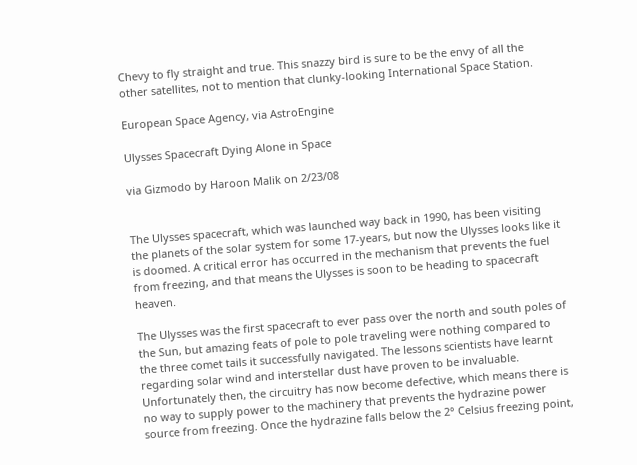Chevy to fly straight and true. This snazzy bird is sure to be the envy of all the other satellites, not to mention that clunky-looking International Space Station.

European Space Agency, via AstroEngine

Ulysses Spacecraft Dying Alone in Space

via Gizmodo by Haroon Malik on 2/23/08


The Ulysses spacecraft, which was launched way back in 1990, has been visiting the planets of the solar system for some 17-years, but now the Ulysses looks like it is doomed. A critical error has occurred in the mechanism that prevents the fuel from freezing, and that means the Ulysses is soon to be heading to spacecraft heaven.

The Ulysses was the first spacecraft to ever pass over the north and south poles of the Sun, but amazing feats of pole to pole traveling were nothing compared to the three comet tails it successfully navigated. The lessons scientists have learnt regarding solar wind and interstellar dust have proven to be invaluable. Unfortunately then, the circuitry has now become defective, which means there is no way to supply power to the machinery that prevents the hydrazine power source from freezing. Once the hydrazine falls below the 2° Celsius freezing point,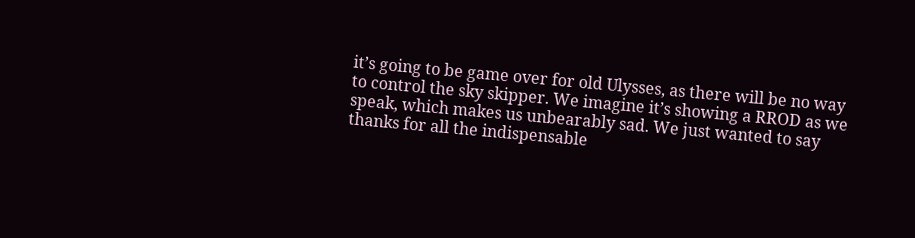it’s going to be game over for old Ulysses, as there will be no way to control the sky skipper. We imagine it’s showing a RROD as we speak, which makes us unbearably sad. We just wanted to say thanks for all the indispensable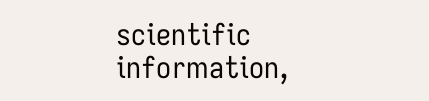scientific information,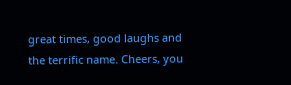great times, good laughs and the terrific name. Cheers, you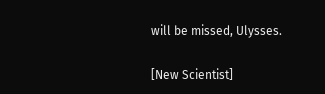will be missed, Ulysses.

[New Scientist]